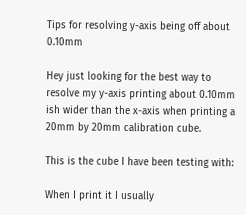Tips for resolving y-axis being off about 0.10mm

Hey just looking for the best way to resolve my y-axis printing about 0.10mm ish wider than the x-axis when printing a 20mm by 20mm calibration cube.

This is the cube I have been testing with:

When I print it I usually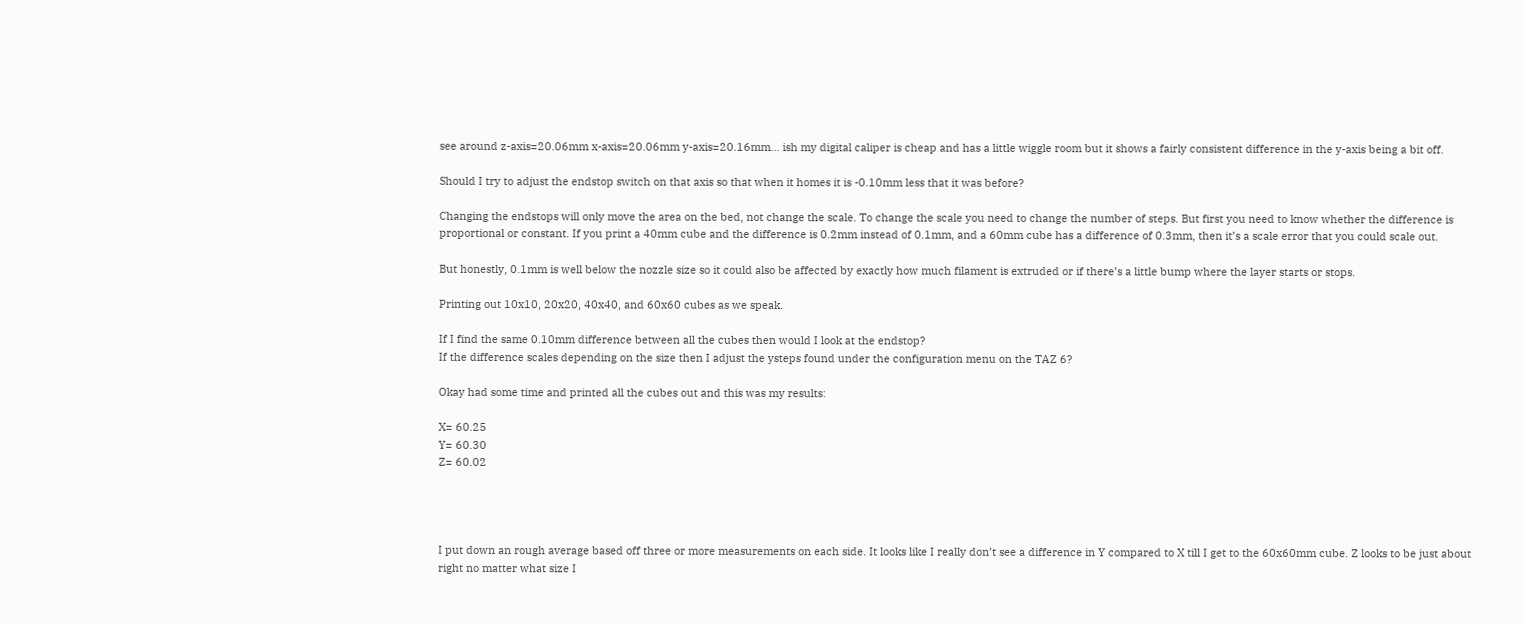see around z-axis=20.06mm x-axis=20.06mm y-axis=20.16mm… ish my digital caliper is cheap and has a little wiggle room but it shows a fairly consistent difference in the y-axis being a bit off.

Should I try to adjust the endstop switch on that axis so that when it homes it is -0.10mm less that it was before?

Changing the endstops will only move the area on the bed, not change the scale. To change the scale you need to change the number of steps. But first you need to know whether the difference is proportional or constant. If you print a 40mm cube and the difference is 0.2mm instead of 0.1mm, and a 60mm cube has a difference of 0.3mm, then it’s a scale error that you could scale out.

But honestly, 0.1mm is well below the nozzle size so it could also be affected by exactly how much filament is extruded or if there’s a little bump where the layer starts or stops.

Printing out 10x10, 20x20, 40x40, and 60x60 cubes as we speak.

If I find the same 0.10mm difference between all the cubes then would I look at the endstop?
If the difference scales depending on the size then I adjust the ysteps found under the configuration menu on the TAZ 6?

Okay had some time and printed all the cubes out and this was my results:

X= 60.25
Y= 60.30
Z= 60.02




I put down an rough average based off three or more measurements on each side. It looks like I really don’t see a difference in Y compared to X till I get to the 60x60mm cube. Z looks to be just about right no matter what size I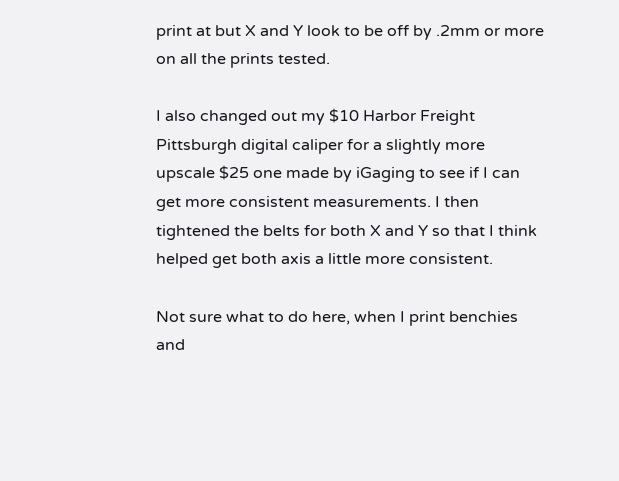print at but X and Y look to be off by .2mm or more on all the prints tested.

I also changed out my $10 Harbor Freight Pittsburgh digital caliper for a slightly more upscale $25 one made by iGaging to see if I can get more consistent measurements. I then tightened the belts for both X and Y so that I think helped get both axis a little more consistent.

Not sure what to do here, when I print benchies and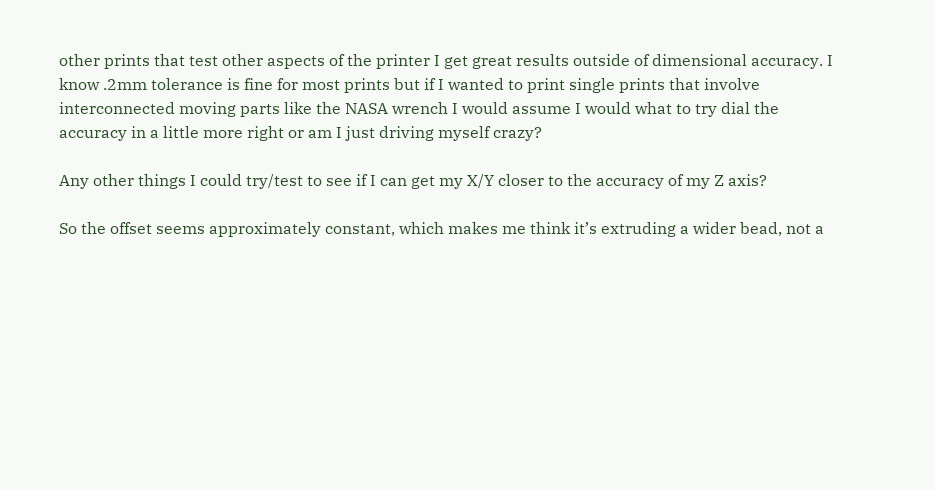other prints that test other aspects of the printer I get great results outside of dimensional accuracy. I know .2mm tolerance is fine for most prints but if I wanted to print single prints that involve interconnected moving parts like the NASA wrench I would assume I would what to try dial the accuracy in a little more right or am I just driving myself crazy?

Any other things I could try/test to see if I can get my X/Y closer to the accuracy of my Z axis?

So the offset seems approximately constant, which makes me think it’s extruding a wider bead, not a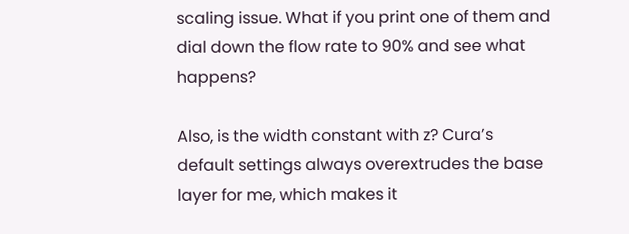scaling issue. What if you print one of them and dial down the flow rate to 90% and see what happens?

Also, is the width constant with z? Cura’s default settings always overextrudes the base layer for me, which makes it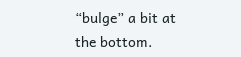“bulge” a bit at the bottom.